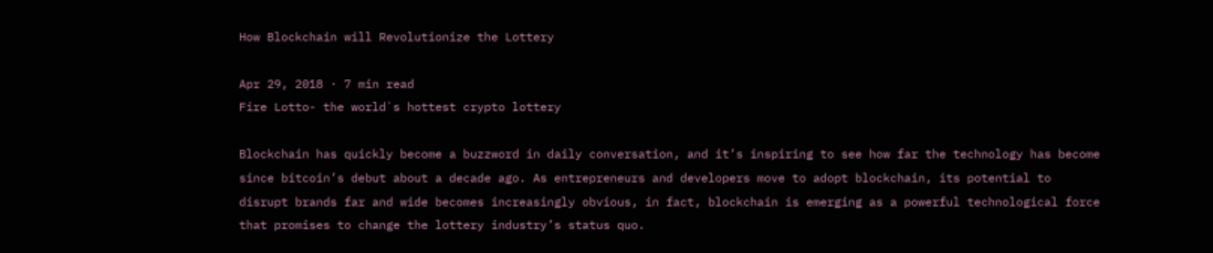How Blockchain will Revolutionize the Lottery

Apr 29, 2018 · 7 min read
Fire Lotto- the world`s hottest crypto lottery

Blockchain has quickly become a buzzword in daily conversation, and it’s inspiring to see how far the technology has become since bitcoin’s debut about a decade ago. As entrepreneurs and developers move to adopt blockchain, its potential to disrupt brands far and wide becomes increasingly obvious, in fact, blockchain is emerging as a powerful technological force that promises to change the lottery industry’s status quo.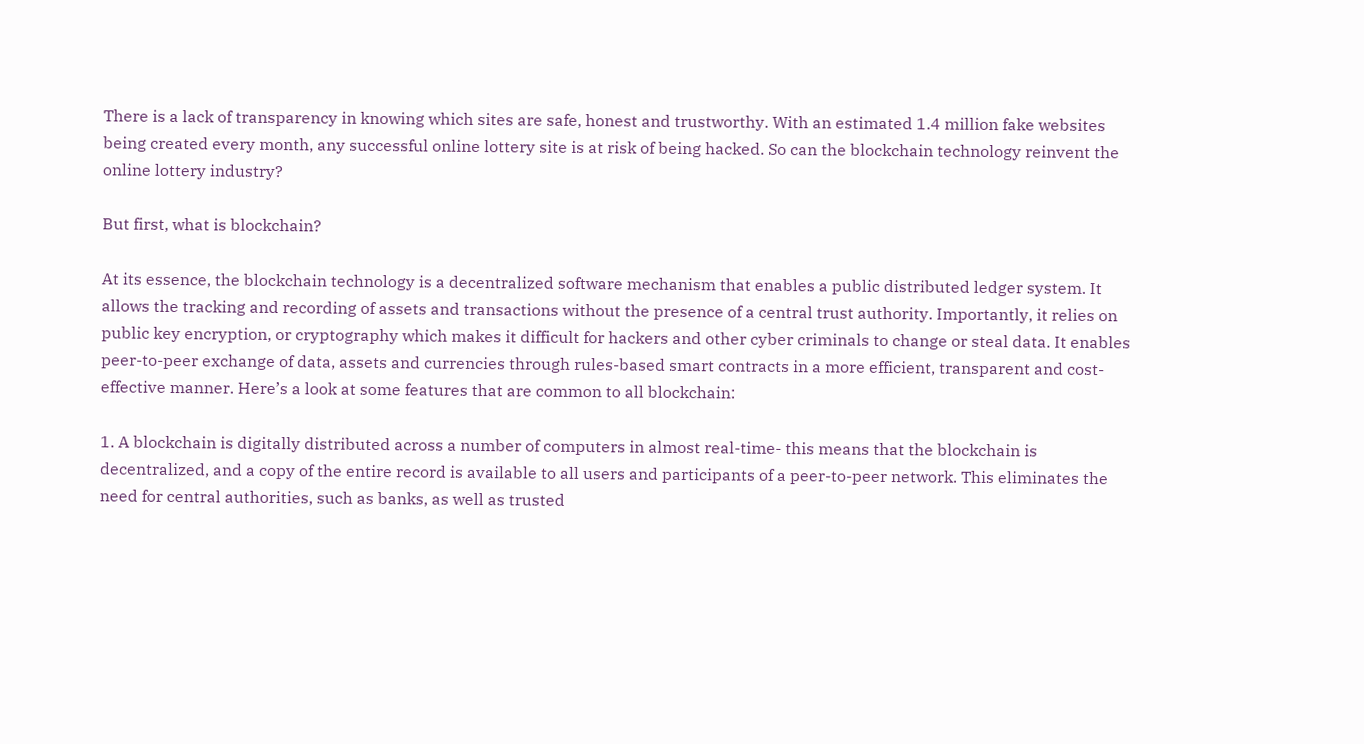There is a lack of transparency in knowing which sites are safe, honest and trustworthy. With an estimated 1.4 million fake websites being created every month, any successful online lottery site is at risk of being hacked. So can the blockchain technology reinvent the online lottery industry?

But first, what is blockchain?

At its essence, the blockchain technology is a decentralized software mechanism that enables a public distributed ledger system. It allows the tracking and recording of assets and transactions without the presence of a central trust authority. Importantly, it relies on public key encryption, or cryptography which makes it difficult for hackers and other cyber criminals to change or steal data. It enables peer-to-peer exchange of data, assets and currencies through rules-based smart contracts in a more efficient, transparent and cost-effective manner. Here’s a look at some features that are common to all blockchain:

1. A blockchain is digitally distributed across a number of computers in almost real-time- this means that the blockchain is decentralized, and a copy of the entire record is available to all users and participants of a peer-to-peer network. This eliminates the need for central authorities, such as banks, as well as trusted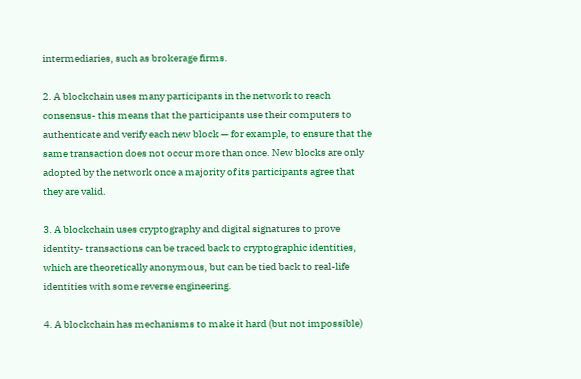intermediaries, such as brokerage firms.

2. A blockchain uses many participants in the network to reach consensus- this means that the participants use their computers to authenticate and verify each new block — for example, to ensure that the same transaction does not occur more than once. New blocks are only adopted by the network once a majority of its participants agree that they are valid.

3. A blockchain uses cryptography and digital signatures to prove identity- transactions can be traced back to cryptographic identities, which are theoretically anonymous, but can be tied back to real-life identities with some reverse engineering.

4. A blockchain has mechanisms to make it hard (but not impossible)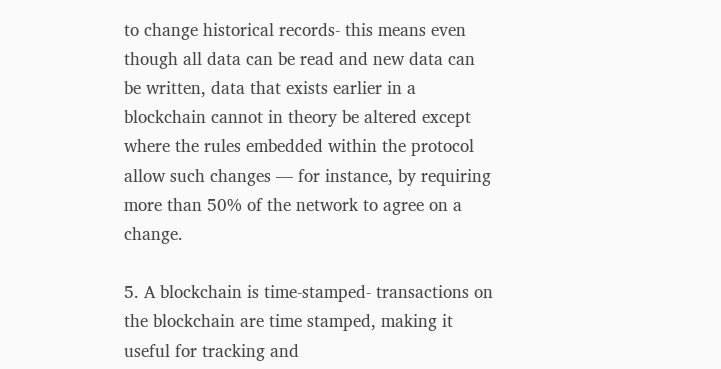to change historical records- this means even though all data can be read and new data can be written, data that exists earlier in a blockchain cannot in theory be altered except where the rules embedded within the protocol allow such changes — for instance, by requiring more than 50% of the network to agree on a change.

5. A blockchain is time-stamped- transactions on the blockchain are time stamped, making it useful for tracking and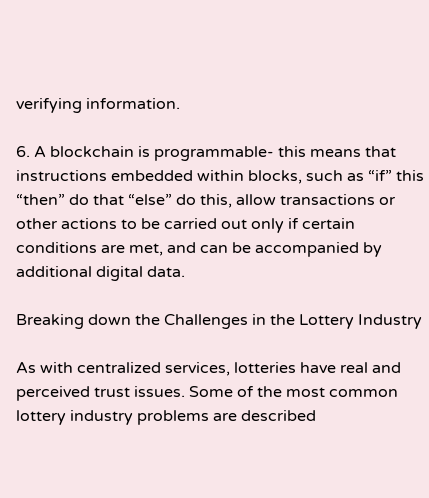verifying information.

6. A blockchain is programmable- this means that instructions embedded within blocks, such as “if” this “then” do that “else” do this, allow transactions or other actions to be carried out only if certain conditions are met, and can be accompanied by additional digital data.

Breaking down the Challenges in the Lottery Industry

As with centralized services, lotteries have real and perceived trust issues. Some of the most common lottery industry problems are described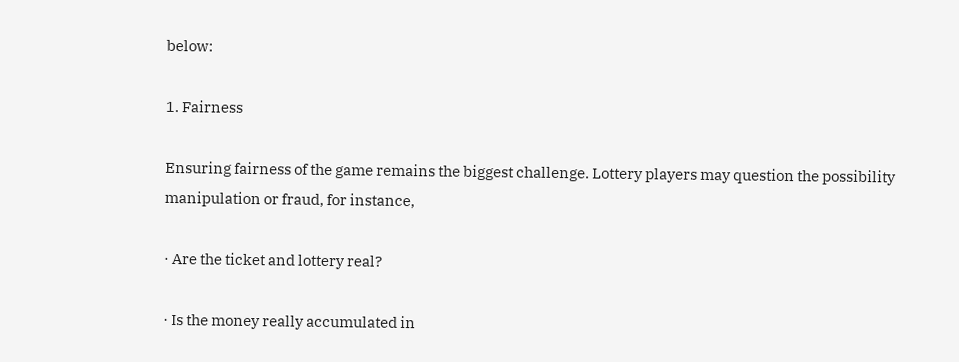below:

1. Fairness

Ensuring fairness of the game remains the biggest challenge. Lottery players may question the possibility manipulation or fraud, for instance,

· Are the ticket and lottery real?

· Is the money really accumulated in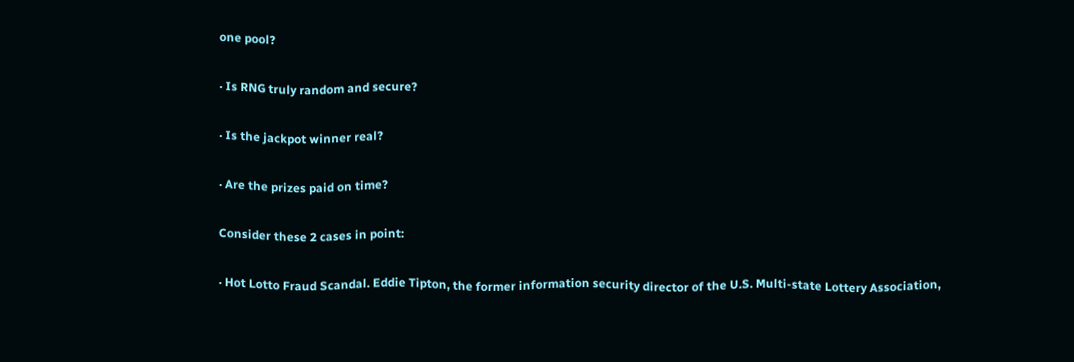one pool?

· Is RNG truly random and secure?

· Is the jackpot winner real?

· Are the prizes paid on time?

Consider these 2 cases in point:

· Hot Lotto Fraud Scandal. Eddie Tipton, the former information security director of the U.S. Multi-state Lottery Association,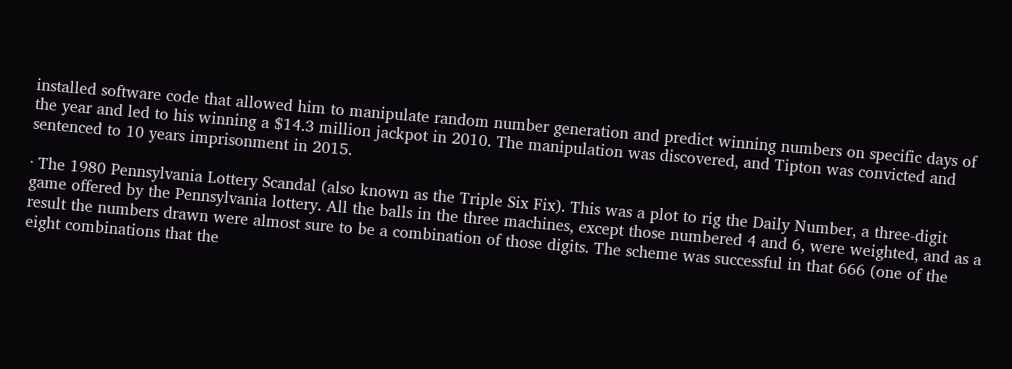installed software code that allowed him to manipulate random number generation and predict winning numbers on specific days of the year and led to his winning a $14.3 million jackpot in 2010. The manipulation was discovered, and Tipton was convicted and sentenced to 10 years imprisonment in 2015.

· The 1980 Pennsylvania Lottery Scandal (also known as the Triple Six Fix). This was a plot to rig the Daily Number, a three-digit game offered by the Pennsylvania lottery. All the balls in the three machines, except those numbered 4 and 6, were weighted, and as a result the numbers drawn were almost sure to be a combination of those digits. The scheme was successful in that 666 (one of the eight combinations that the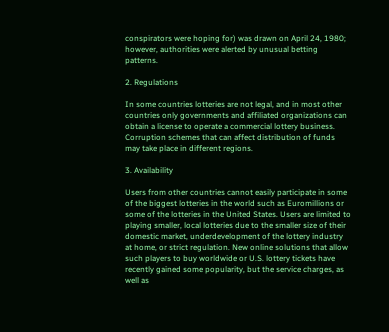conspirators were hoping for) was drawn on April 24, 1980; however, authorities were alerted by unusual betting patterns.

2. Regulations

In some countries lotteries are not legal, and in most other countries only governments and affiliated organizations can obtain a license to operate a commercial lottery business. Corruption schemes that can affect distribution of funds may take place in different regions.

3. Availability

Users from other countries cannot easily participate in some of the biggest lotteries in the world such as Euromillions or some of the lotteries in the United States. Users are limited to playing smaller, local lotteries due to the smaller size of their domestic market, underdevelopment of the lottery industry at home, or strict regulation. New online solutions that allow such players to buy worldwide or U.S. lottery tickets have recently gained some popularity, but the service charges, as well as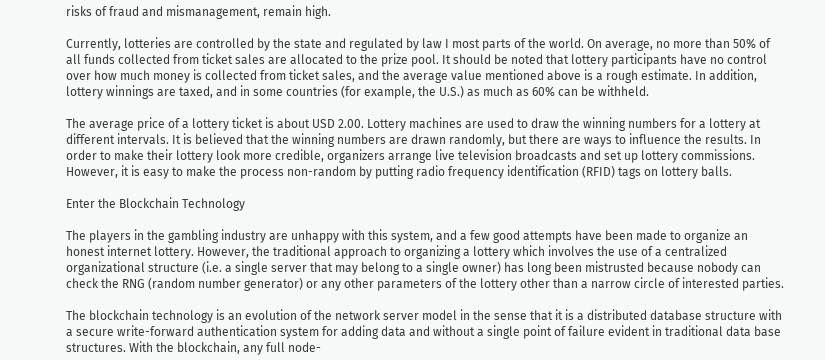risks of fraud and mismanagement, remain high.

Currently, lotteries are controlled by the state and regulated by law I most parts of the world. On average, no more than 50% of all funds collected from ticket sales are allocated to the prize pool. It should be noted that lottery participants have no control over how much money is collected from ticket sales, and the average value mentioned above is a rough estimate. In addition, lottery winnings are taxed, and in some countries (for example, the U.S.) as much as 60% can be withheld.

The average price of a lottery ticket is about USD 2.00. Lottery machines are used to draw the winning numbers for a lottery at different intervals. It is believed that the winning numbers are drawn randomly, but there are ways to influence the results. In order to make their lottery look more credible, organizers arrange live television broadcasts and set up lottery commissions. However, it is easy to make the process non-random by putting radio frequency identification (RFID) tags on lottery balls.

Enter the Blockchain Technology

The players in the gambling industry are unhappy with this system, and a few good attempts have been made to organize an honest internet lottery. However, the traditional approach to organizing a lottery which involves the use of a centralized organizational structure (i.e. a single server that may belong to a single owner) has long been mistrusted because nobody can check the RNG (random number generator) or any other parameters of the lottery other than a narrow circle of interested parties.

The blockchain technology is an evolution of the network server model in the sense that it is a distributed database structure with a secure write-forward authentication system for adding data and without a single point of failure evident in traditional data base structures. With the blockchain, any full node-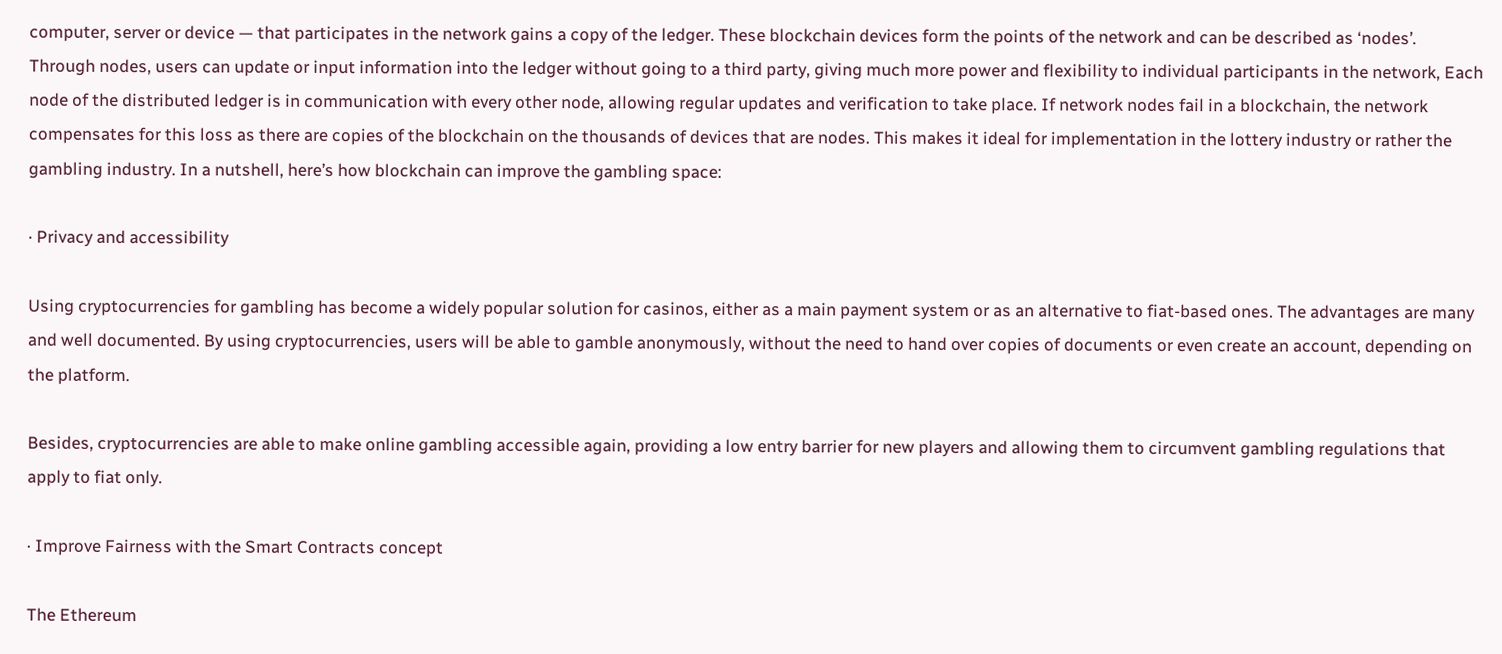computer, server or device — that participates in the network gains a copy of the ledger. These blockchain devices form the points of the network and can be described as ‘nodes’. Through nodes, users can update or input information into the ledger without going to a third party, giving much more power and flexibility to individual participants in the network, Each node of the distributed ledger is in communication with every other node, allowing regular updates and verification to take place. If network nodes fail in a blockchain, the network compensates for this loss as there are copies of the blockchain on the thousands of devices that are nodes. This makes it ideal for implementation in the lottery industry or rather the gambling industry. In a nutshell, here’s how blockchain can improve the gambling space:

· Privacy and accessibility

Using cryptocurrencies for gambling has become a widely popular solution for casinos, either as a main payment system or as an alternative to fiat-based ones. The advantages are many and well documented. By using cryptocurrencies, users will be able to gamble anonymously, without the need to hand over copies of documents or even create an account, depending on the platform.

Besides, cryptocurrencies are able to make online gambling accessible again, providing a low entry barrier for new players and allowing them to circumvent gambling regulations that apply to fiat only.

· Improve Fairness with the Smart Contracts concept

The Ethereum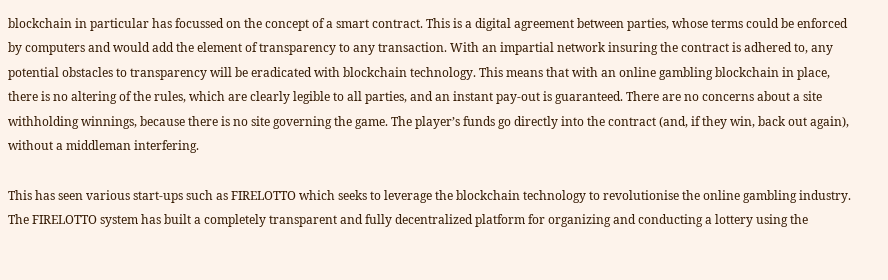blockchain in particular has focussed on the concept of a smart contract. This is a digital agreement between parties, whose terms could be enforced by computers and would add the element of transparency to any transaction. With an impartial network insuring the contract is adhered to, any potential obstacles to transparency will be eradicated with blockchain technology. This means that with an online gambling blockchain in place, there is no altering of the rules, which are clearly legible to all parties, and an instant pay-out is guaranteed. There are no concerns about a site withholding winnings, because there is no site governing the game. The player’s funds go directly into the contract (and, if they win, back out again), without a middleman interfering.

This has seen various start-ups such as FIRELOTTO which seeks to leverage the blockchain technology to revolutionise the online gambling industry. The FIRELOTTO system has built a completely transparent and fully decentralized platform for organizing and conducting a lottery using the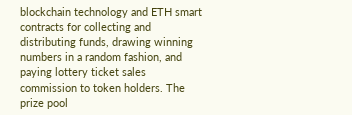blockchain technology and ETH smart contracts for collecting and distributing funds, drawing winning numbers in a random fashion, and paying lottery ticket sales commission to token holders. The prize pool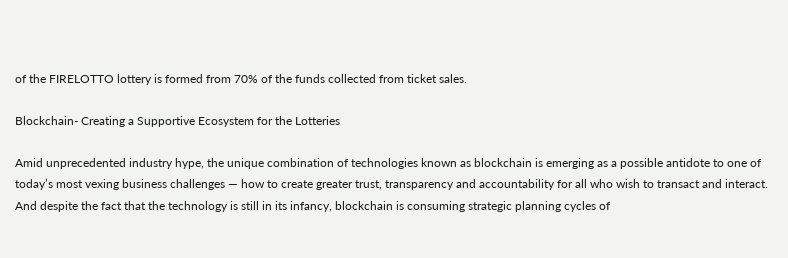of the FIRELOTTO lottery is formed from 70% of the funds collected from ticket sales.

Blockchain- Creating a Supportive Ecosystem for the Lotteries

Amid unprecedented industry hype, the unique combination of technologies known as blockchain is emerging as a possible antidote to one of today’s most vexing business challenges — how to create greater trust, transparency and accountability for all who wish to transact and interact. And despite the fact that the technology is still in its infancy, blockchain is consuming strategic planning cycles of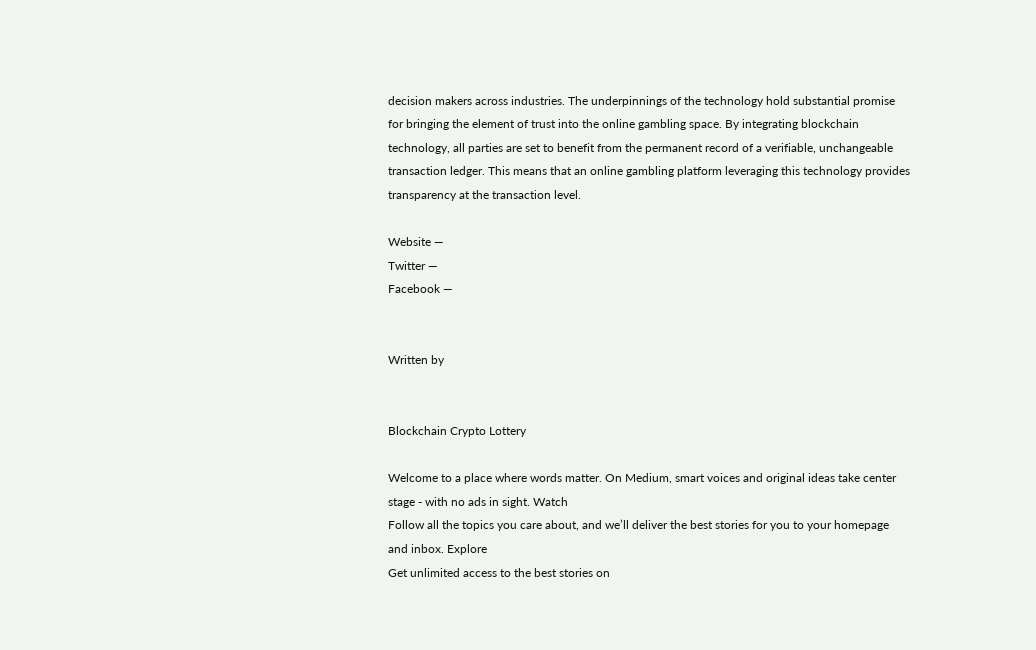decision makers across industries. The underpinnings of the technology hold substantial promise for bringing the element of trust into the online gambling space. By integrating blockchain technology, all parties are set to benefit from the permanent record of a verifiable, unchangeable transaction ledger. This means that an online gambling platform leveraging this technology provides transparency at the transaction level.

Website —
Twitter —
Facebook —


Written by


Blockchain Crypto Lottery

Welcome to a place where words matter. On Medium, smart voices and original ideas take center stage - with no ads in sight. Watch
Follow all the topics you care about, and we’ll deliver the best stories for you to your homepage and inbox. Explore
Get unlimited access to the best stories on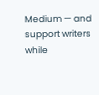Medium — and support writers while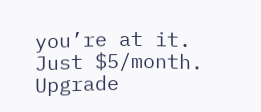you’re at it. Just $5/month. Upgrade